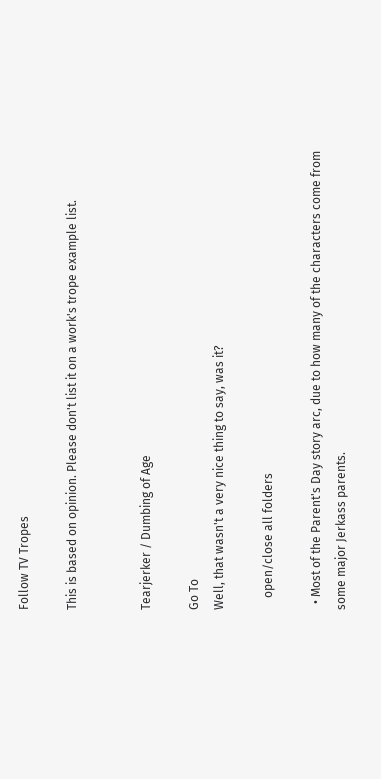Follow TV Tropes

This is based on opinion. Please don't list it on a work's trope example list.


Tearjerker / Dumbing of Age

Go To
Well, that wasn't a very nice thing to say, was it?

    open/close all folders

  • Most of the Parent's Day story arc, due to how many of the characters come from some major Jerkass parents.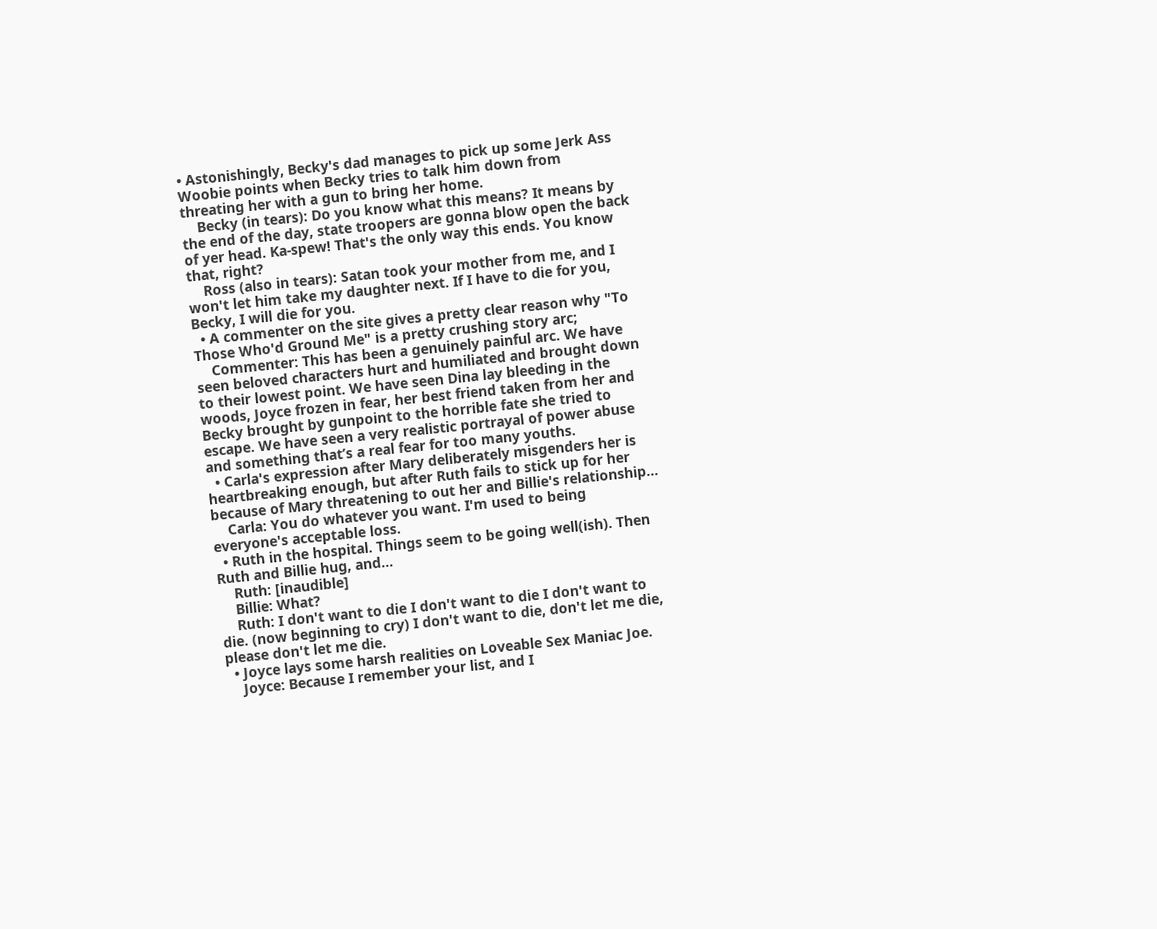• Astonishingly, Becky's dad manages to pick up some Jerk Ass Woobie points when Becky tries to talk him down from threating her with a gun to bring her home.
    Becky (in tears): Do you know what this means? It means by the end of the day, state troopers are gonna blow open the back of yer head. Ka-spew! That's the only way this ends. You know that, right?
    Ross (also in tears): Satan took your mother from me, and I won't let him take my daughter next. If I have to die for you, Becky, I will die for you.
  • A commenter on the site gives a pretty clear reason why "To Those Who'd Ground Me" is a pretty crushing story arc;
    Commenter: This has been a genuinely painful arc. We have seen beloved characters hurt and humiliated and brought down to their lowest point. We have seen Dina lay bleeding in the woods, Joyce frozen in fear, her best friend taken from her and Becky brought by gunpoint to the horrible fate she tried to escape. We have seen a very realistic portrayal of power abuse and something that’s a real fear for too many youths.
  • Carla's expression after Mary deliberately misgenders her is heartbreaking enough, but after Ruth fails to stick up for her because of Mary threatening to out her and Billie's relationship...
    Carla: You do whatever you want. I'm used to being everyone's acceptable loss.
  • Ruth in the hospital. Things seem to be going well(ish). Then Ruth and Billie hug, and...
    Ruth: [inaudible]
    Billie: What?
    Ruth: I don't want to die I don't want to die I don't want to die. (now beginning to cry) I don't want to die, don't let me die, please don't let me die.
  • Joyce lays some harsh realities on Loveable Sex Maniac Joe.
    Joyce: Because I remember your list, and I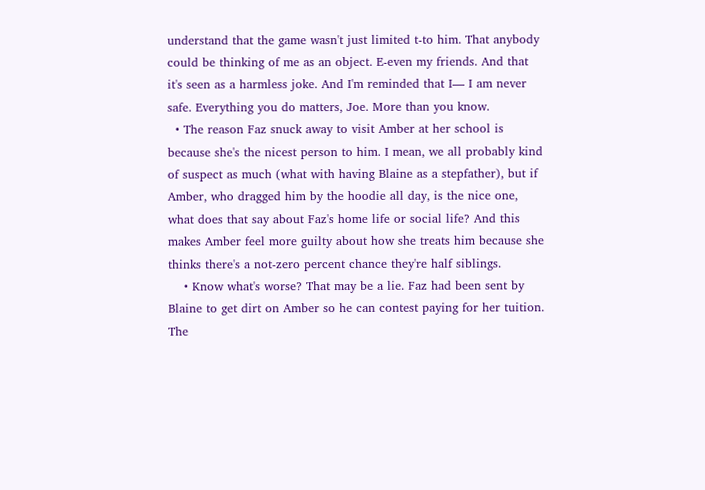understand that the game wasn't just limited t-to him. That anybody could be thinking of me as an object. E-even my friends. And that it's seen as a harmless joke. And I'm reminded that I— I am never safe. Everything you do matters, Joe. More than you know.
  • The reason Faz snuck away to visit Amber at her school is because she's the nicest person to him. I mean, we all probably kind of suspect as much (what with having Blaine as a stepfather), but if Amber, who dragged him by the hoodie all day, is the nice one, what does that say about Faz's home life or social life? And this makes Amber feel more guilty about how she treats him because she thinks there's a not-zero percent chance they're half siblings.
    • Know what's worse? That may be a lie. Faz had been sent by Blaine to get dirt on Amber so he can contest paying for her tuition. The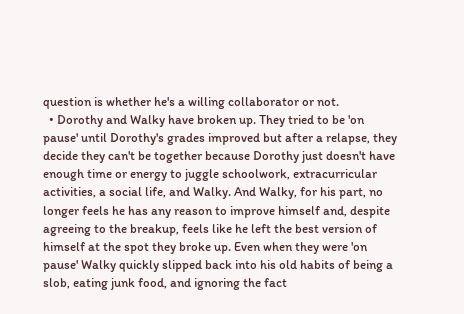question is whether he's a willing collaborator or not.
  • Dorothy and Walky have broken up. They tried to be 'on pause' until Dorothy's grades improved but after a relapse, they decide they can't be together because Dorothy just doesn't have enough time or energy to juggle schoolwork, extracurricular activities, a social life, and Walky. And Walky, for his part, no longer feels he has any reason to improve himself and, despite agreeing to the breakup, feels like he left the best version of himself at the spot they broke up. Even when they were 'on pause' Walky quickly slipped back into his old habits of being a slob, eating junk food, and ignoring the fact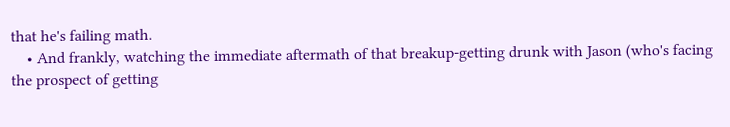that he's failing math.
    • And frankly, watching the immediate aftermath of that breakup-getting drunk with Jason (who's facing the prospect of getting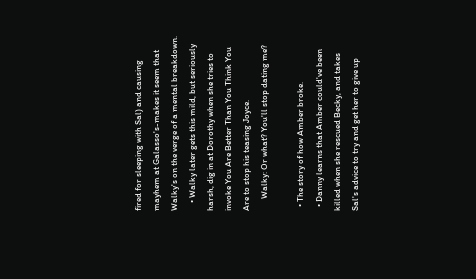fired for sleeping with Sal) and causing mayhem at Galasso's-makes it seem that Walky's on the verge of a mental breakdown.
    • Walky later gets this mild, but seriously harsh, dig in at Dorothy when she tries to invoke You Are Better Than You Think You Are to stop his teasing Joyce.
      Walky: Or what? You'll stop dating me?

  • The story of how Amber broke.
  • Danny learns that Amber could've been killed when she rescued Becky, and takes Sal's advice to try and get her to give up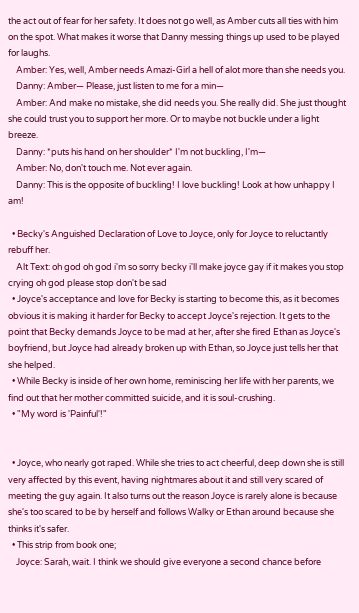the act out of fear for her safety. It does not go well, as Amber cuts all ties with him on the spot. What makes it worse that Danny messing things up used to be played for laughs.
    Amber: Yes, well, Amber needs Amazi-Girl a hell of alot more than she needs you.
    Danny: Amber— Please, just listen to me for a min—
    Amber: And make no mistake, she did needs you. She really did. She just thought she could trust you to support her more. Or to maybe not buckle under a light breeze.
    Danny: *puts his hand on her shoulder* I'm not buckling, I'm—
    Amber: No, don't touch me. Not ever again.
    Danny: This is the opposite of buckling! I love buckling! Look at how unhappy I am!

  • Becky's Anguished Declaration of Love to Joyce, only for Joyce to reluctantly rebuff her.
    Alt Text: oh god oh god i'm so sorry becky i'll make joyce gay if it makes you stop crying oh god please stop don't be sad
  • Joyce's acceptance and love for Becky is starting to become this, as it becomes obvious it is making it harder for Becky to accept Joyce's rejection. It gets to the point that Becky demands Joyce to be mad at her, after she fired Ethan as Joyce's boyfriend, but Joyce had already broken up with Ethan, so Joyce just tells her that she helped.
  • While Becky is inside of her own home, reminiscing her life with her parents, we find out that her mother committed suicide, and it is soul-crushing.
  • "My word is 'Painful'!"


  • Joyce, who nearly got raped. While she tries to act cheerful, deep down she is still very affected by this event, having nightmares about it and still very scared of meeting the guy again. It also turns out the reason Joyce is rarely alone is because she's too scared to be by herself and follows Walky or Ethan around because she thinks it's safer.
  • This strip from book one;
    Joyce: Sarah, wait. I think we should give everyone a second chance before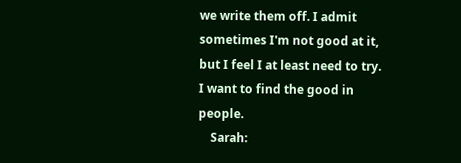we write them off. I admit sometimes I'm not good at it, but I feel I at least need to try. I want to find the good in people.
    Sarah: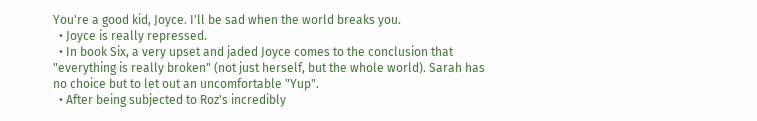You're a good kid, Joyce. I'll be sad when the world breaks you.
  • Joyce is really repressed.
  • In book Six, a very upset and jaded Joyce comes to the conclusion that "everything is really broken" (not just herself, but the whole world). Sarah has no choice but to let out an uncomfortable "Yup".
  • After being subjected to Roz's incredibly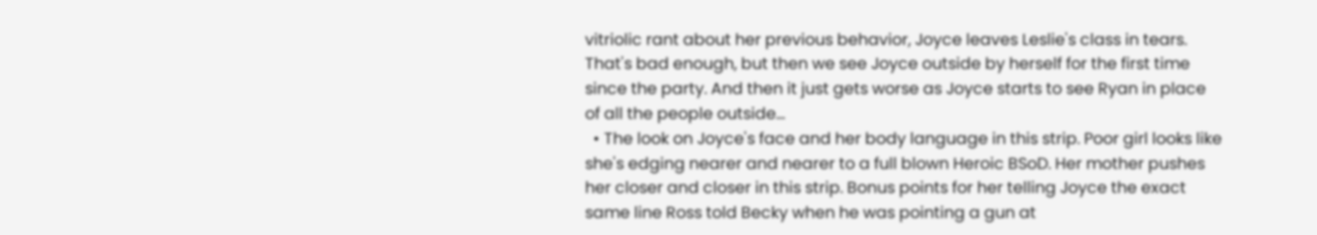vitriolic rant about her previous behavior, Joyce leaves Leslie's class in tears. That's bad enough, but then we see Joyce outside by herself for the first time since the party. And then it just gets worse as Joyce starts to see Ryan in place of all the people outside...
  • The look on Joyce's face and her body language in this strip. Poor girl looks like she's edging nearer and nearer to a full blown Heroic BSoD. Her mother pushes her closer and closer in this strip. Bonus points for her telling Joyce the exact same line Ross told Becky when he was pointing a gun at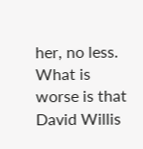her, no less. What is worse is that David Willis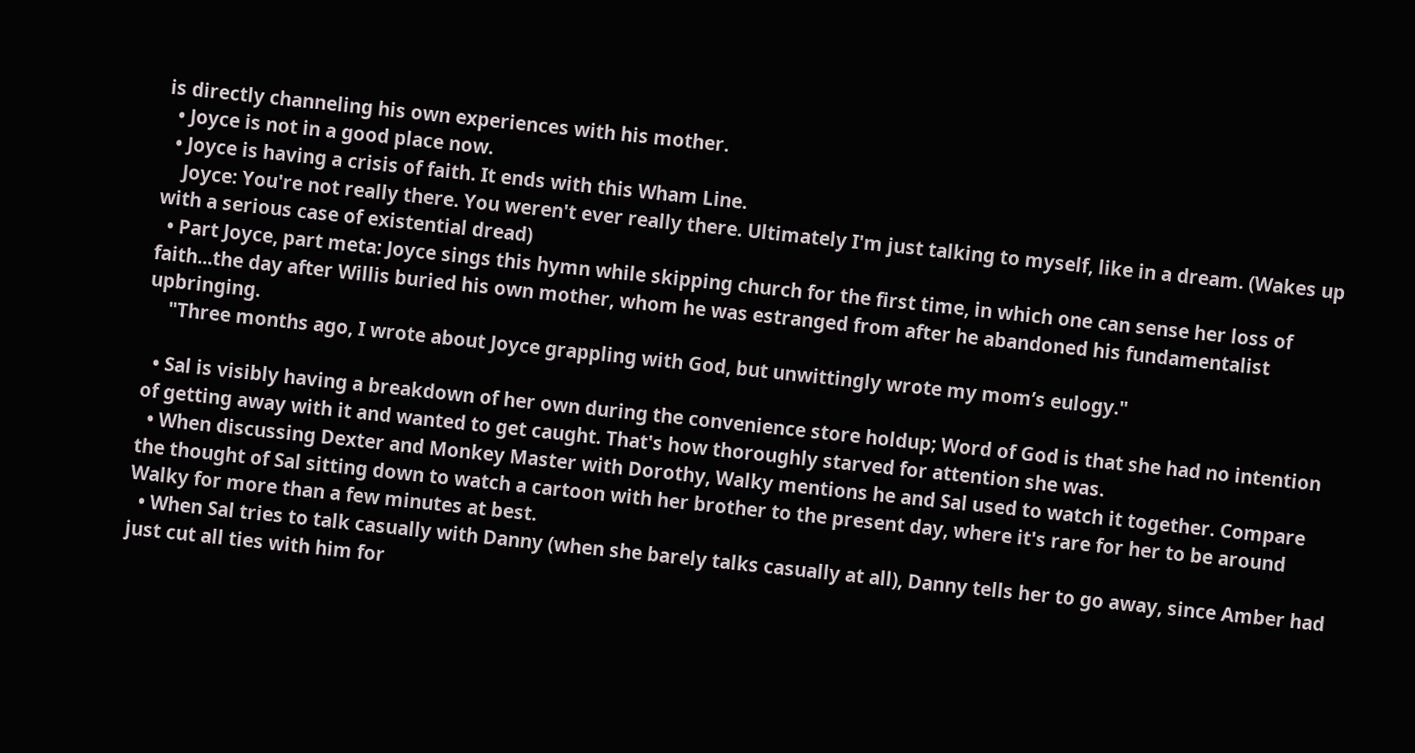is directly channeling his own experiences with his mother.
  • Joyce is not in a good place now.
  • Joyce is having a crisis of faith. It ends with this Wham Line.
    Joyce: You're not really there. You weren't ever really there. Ultimately I'm just talking to myself, like in a dream. (Wakes up with a serious case of existential dread)
  • Part Joyce, part meta: Joyce sings this hymn while skipping church for the first time, in which one can sense her loss of faith...the day after Willis buried his own mother, whom he was estranged from after he abandoned his fundamentalist upbringing.
    "Three months ago, I wrote about Joyce grappling with God, but unwittingly wrote my mom’s eulogy."

  • Sal is visibly having a breakdown of her own during the convenience store holdup; Word of God is that she had no intention of getting away with it and wanted to get caught. That's how thoroughly starved for attention she was.
  • When discussing Dexter and Monkey Master with Dorothy, Walky mentions he and Sal used to watch it together. Compare the thought of Sal sitting down to watch a cartoon with her brother to the present day, where it's rare for her to be around Walky for more than a few minutes at best.
  • When Sal tries to talk casually with Danny (when she barely talks casually at all), Danny tells her to go away, since Amber had just cut all ties with him for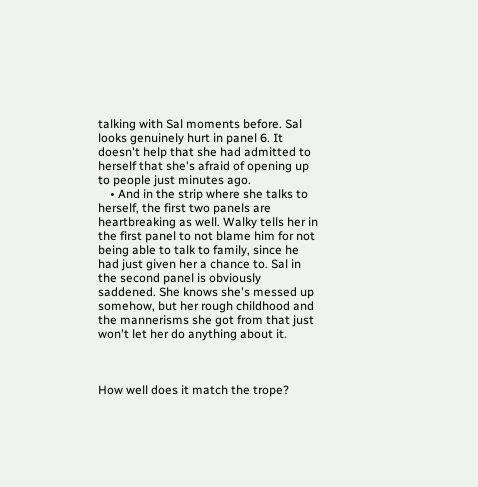talking with Sal moments before. Sal looks genuinely hurt in panel 6. It doesn't help that she had admitted to herself that she's afraid of opening up to people just minutes ago.
    • And in the strip where she talks to herself, the first two panels are heartbreaking as well. Walky tells her in the first panel to not blame him for not being able to talk to family, since he had just given her a chance to. Sal in the second panel is obviously saddened. She knows she's messed up somehow, but her rough childhood and the mannerisms she got from that just won't let her do anything about it.



How well does it match the trope?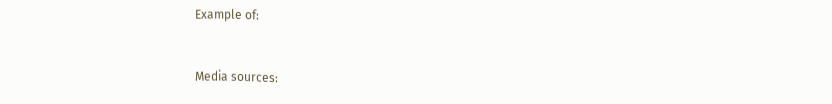Example of:


Media sources: